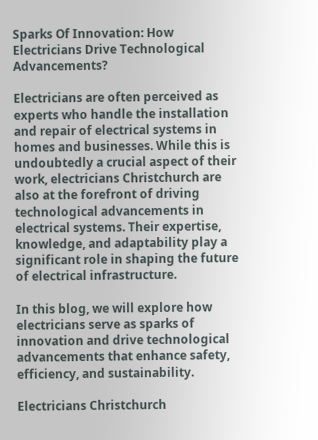Sparks Of Innovation: How Electricians Drive Technological Advancements?

Electricians are often perceived as experts who handle the installation and repair of electrical systems in homes and businesses. While this is undoubtedly a crucial aspect of their work, electricians Christchurch are also at the forefront of driving technological advancements in electrical systems. Their expertise, knowledge, and adaptability play a significant role in shaping the future of electrical infrastructure.

In this blog, we will explore how electricians serve as sparks of innovation and drive technological advancements that enhance safety, efficiency, and sustainability.

Electricians Christchurch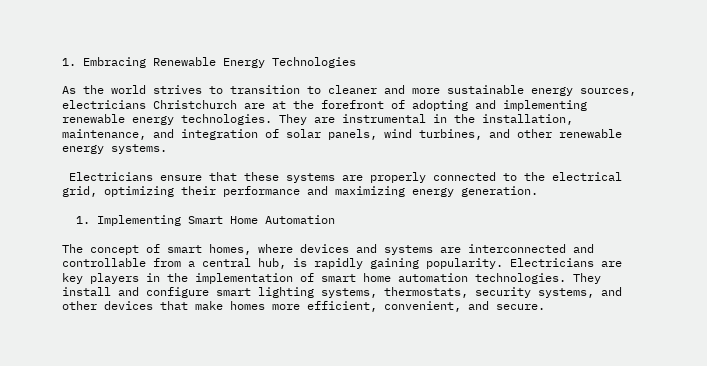1. Embracing Renewable Energy Technologies

As the world strives to transition to cleaner and more sustainable energy sources, electricians Christchurch are at the forefront of adopting and implementing renewable energy technologies. They are instrumental in the installation, maintenance, and integration of solar panels, wind turbines, and other renewable energy systems.

 Electricians ensure that these systems are properly connected to the electrical grid, optimizing their performance and maximizing energy generation.

  1. Implementing Smart Home Automation

The concept of smart homes, where devices and systems are interconnected and controllable from a central hub, is rapidly gaining popularity. Electricians are key players in the implementation of smart home automation technologies. They install and configure smart lighting systems, thermostats, security systems, and other devices that make homes more efficient, convenient, and secure.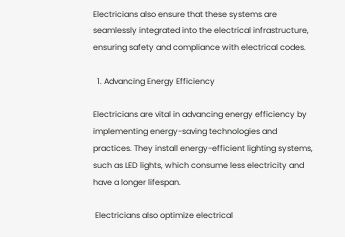Electricians also ensure that these systems are seamlessly integrated into the electrical infrastructure, ensuring safety and compliance with electrical codes.

  1. Advancing Energy Efficiency

Electricians are vital in advancing energy efficiency by implementing energy-saving technologies and practices. They install energy-efficient lighting systems, such as LED lights, which consume less electricity and have a longer lifespan.

 Electricians also optimize electrical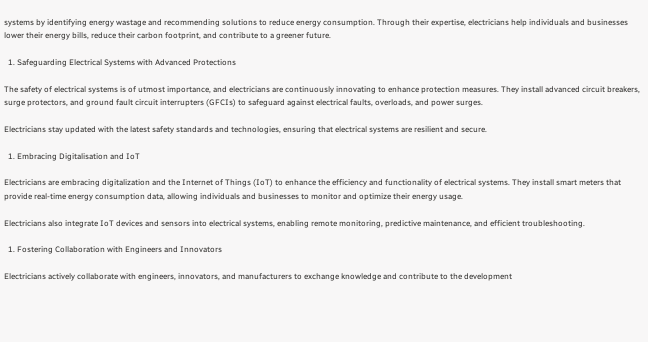systems by identifying energy wastage and recommending solutions to reduce energy consumption. Through their expertise, electricians help individuals and businesses lower their energy bills, reduce their carbon footprint, and contribute to a greener future.

  1. Safeguarding Electrical Systems with Advanced Protections

The safety of electrical systems is of utmost importance, and electricians are continuously innovating to enhance protection measures. They install advanced circuit breakers, surge protectors, and ground fault circuit interrupters (GFCIs) to safeguard against electrical faults, overloads, and power surges.

Electricians stay updated with the latest safety standards and technologies, ensuring that electrical systems are resilient and secure.

  1. Embracing Digitalisation and IoT

Electricians are embracing digitalization and the Internet of Things (IoT) to enhance the efficiency and functionality of electrical systems. They install smart meters that provide real-time energy consumption data, allowing individuals and businesses to monitor and optimize their energy usage.

Electricians also integrate IoT devices and sensors into electrical systems, enabling remote monitoring, predictive maintenance, and efficient troubleshooting.

  1. Fostering Collaboration with Engineers and Innovators

Electricians actively collaborate with engineers, innovators, and manufacturers to exchange knowledge and contribute to the development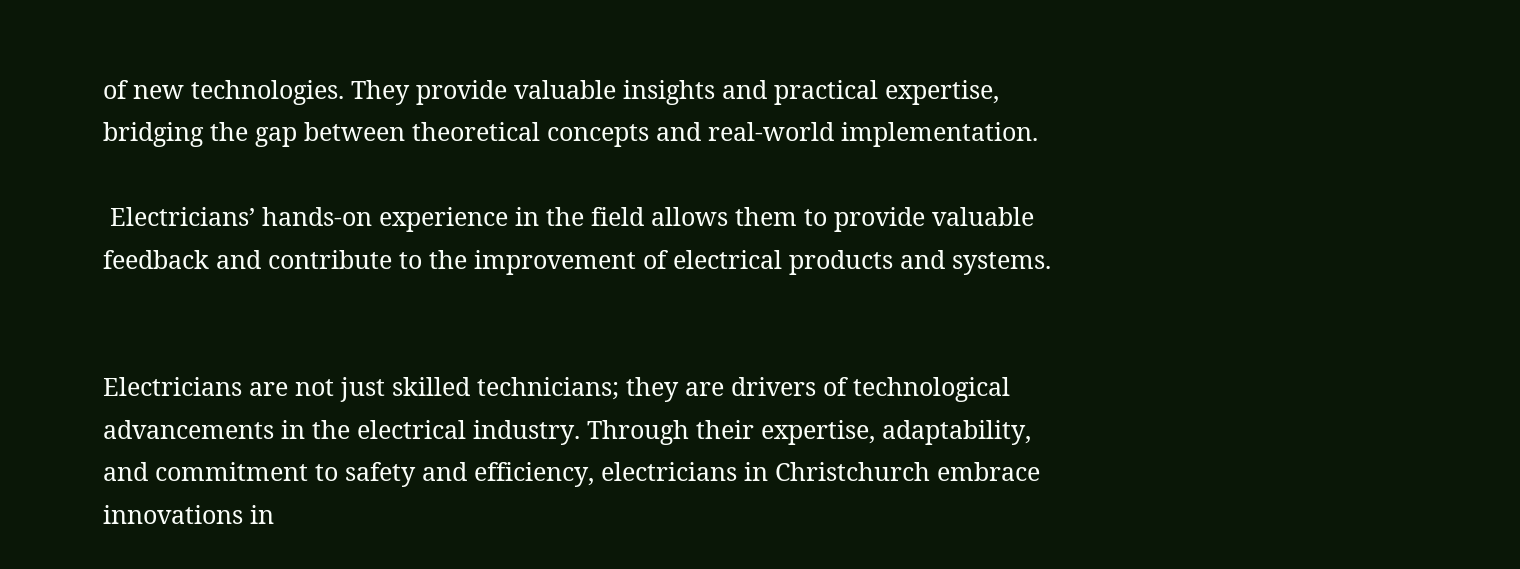of new technologies. They provide valuable insights and practical expertise, bridging the gap between theoretical concepts and real-world implementation.

 Electricians’ hands-on experience in the field allows them to provide valuable feedback and contribute to the improvement of electrical products and systems.


Electricians are not just skilled technicians; they are drivers of technological advancements in the electrical industry. Through their expertise, adaptability, and commitment to safety and efficiency, electricians in Christchurch embrace innovations in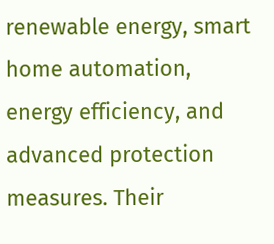renewable energy, smart home automation, energy efficiency, and advanced protection measures. Their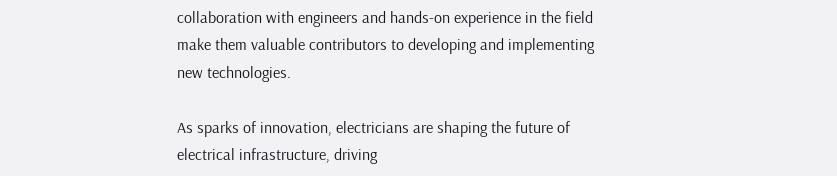collaboration with engineers and hands-on experience in the field make them valuable contributors to developing and implementing new technologies.

As sparks of innovation, electricians are shaping the future of electrical infrastructure, driving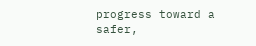progress toward a safer,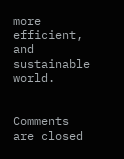more efficient, and sustainable world.


Comments are closed